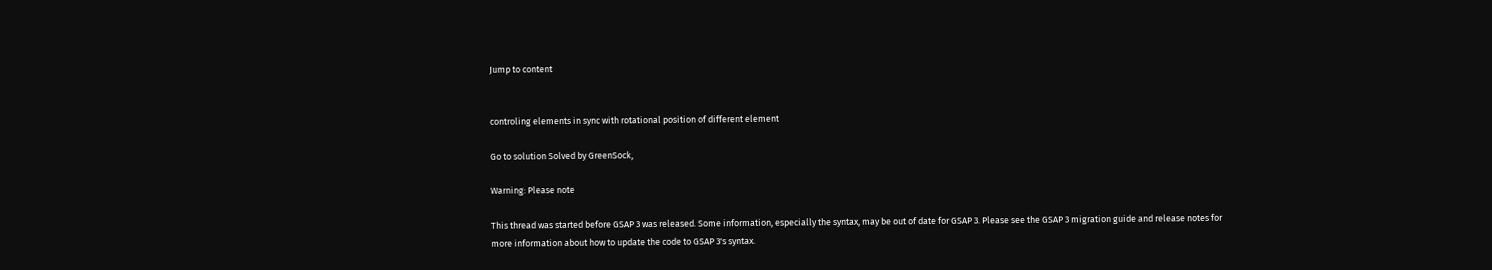Jump to content


controling elements in sync with rotational position of different element

Go to solution Solved by GreenSock,

Warning: Please note

This thread was started before GSAP 3 was released. Some information, especially the syntax, may be out of date for GSAP 3. Please see the GSAP 3 migration guide and release notes for more information about how to update the code to GSAP 3's syntax.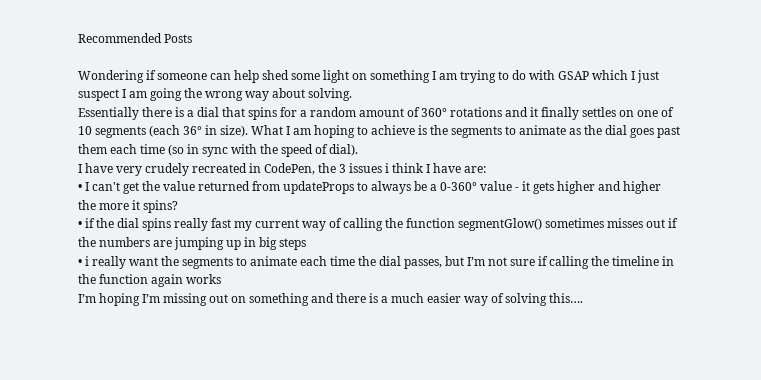Recommended Posts

Wondering if someone can help shed some light on something I am trying to do with GSAP which I just suspect I am going the wrong way about solving.
Essentially there is a dial that spins for a random amount of 360° rotations and it finally settles on one of 10 segments (each 36° in size). What I am hoping to achieve is the segments to animate as the dial goes past them each time (so in sync with the speed of dial).
I have very crudely recreated in CodePen, the 3 issues i think I have are:
• I can't get the value returned from updateProps to always be a 0-360° value - it gets higher and higher the more it spins?
• if the dial spins really fast my current way of calling the function segmentGlow() sometimes misses out if the numbers are jumping up in big steps
• i really want the segments to animate each time the dial passes, but I’m not sure if calling the timeline in the function again works
I’m hoping I’m missing out on something and there is a much easier way of solving this….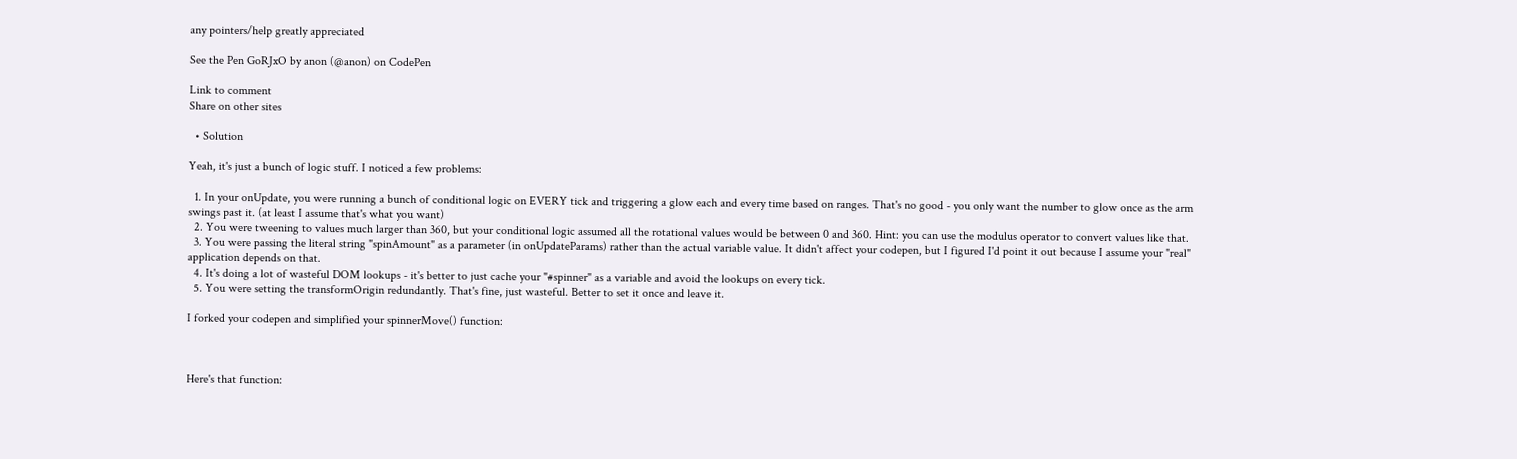any pointers/help greatly appreciated

See the Pen GoRJxO by anon (@anon) on CodePen

Link to comment
Share on other sites

  • Solution

Yeah, it's just a bunch of logic stuff. I noticed a few problems:

  1. In your onUpdate, you were running a bunch of conditional logic on EVERY tick and triggering a glow each and every time based on ranges. That's no good - you only want the number to glow once as the arm swings past it. (at least I assume that's what you want)
  2. You were tweening to values much larger than 360, but your conditional logic assumed all the rotational values would be between 0 and 360. Hint: you can use the modulus operator to convert values like that.
  3. You were passing the literal string "spinAmount" as a parameter (in onUpdateParams) rather than the actual variable value. It didn't affect your codepen, but I figured I'd point it out because I assume your "real" application depends on that.
  4. It's doing a lot of wasteful DOM lookups - it's better to just cache your "#spinner" as a variable and avoid the lookups on every tick.
  5. You were setting the transformOrigin redundantly. That's fine, just wasteful. Better to set it once and leave it.

I forked your codepen and simplified your spinnerMove() function:



Here's that function: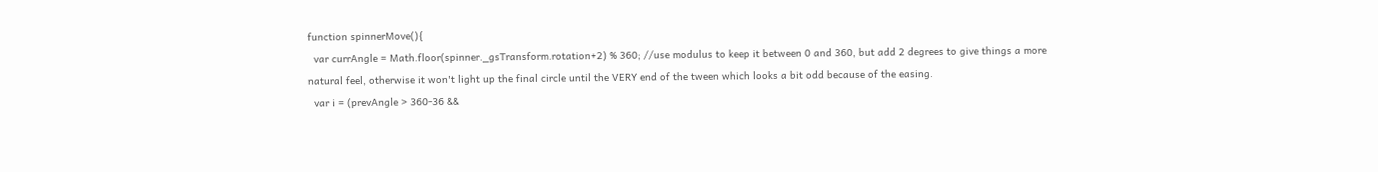function spinnerMove(){
  var currAngle = Math.floor(spinner._gsTransform.rotation+2) % 360; //use modulus to keep it between 0 and 360, but add 2 degrees to give things a more natural feel, otherwise it won't light up the final circle until the VERY end of the tween which looks a bit odd because of the easing.
  var i = (prevAngle > 360-36 &&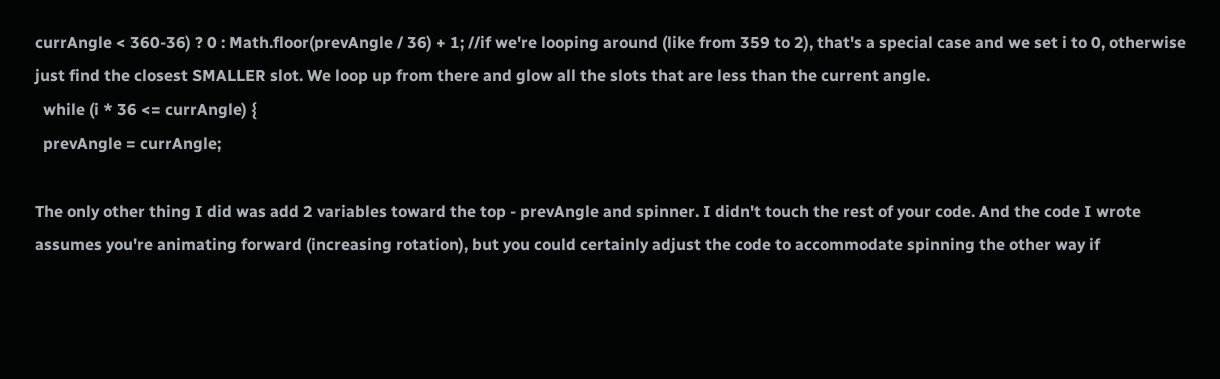currAngle < 360-36) ? 0 : Math.floor(prevAngle / 36) + 1; //if we're looping around (like from 359 to 2), that's a special case and we set i to 0, otherwise just find the closest SMALLER slot. We loop up from there and glow all the slots that are less than the current angle.
  while (i * 36 <= currAngle) {
  prevAngle = currAngle;

The only other thing I did was add 2 variables toward the top - prevAngle and spinner. I didn't touch the rest of your code. And the code I wrote assumes you're animating forward (increasing rotation), but you could certainly adjust the code to accommodate spinning the other way if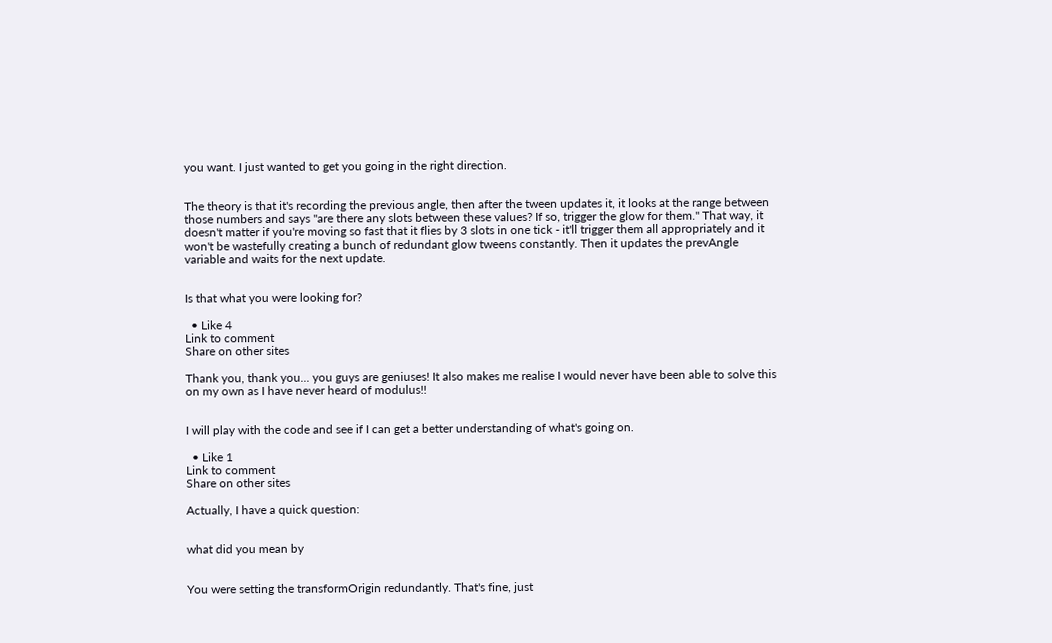you want. I just wanted to get you going in the right direction.


The theory is that it's recording the previous angle, then after the tween updates it, it looks at the range between those numbers and says "are there any slots between these values? If so, trigger the glow for them." That way, it doesn't matter if you're moving so fast that it flies by 3 slots in one tick - it'll trigger them all appropriately and it won't be wastefully creating a bunch of redundant glow tweens constantly. Then it updates the prevAngle variable and waits for the next update.


Is that what you were looking for?

  • Like 4
Link to comment
Share on other sites

Thank you, thank you... you guys are geniuses! It also makes me realise I would never have been able to solve this on my own as I have never heard of modulus!!


I will play with the code and see if I can get a better understanding of what's going on.

  • Like 1
Link to comment
Share on other sites

Actually, I have a quick question:


what did you mean by


You were setting the transformOrigin redundantly. That's fine, just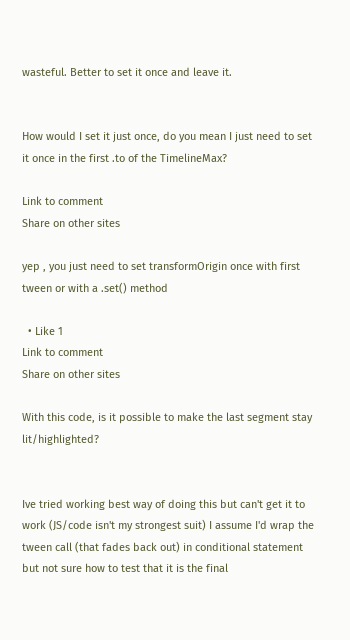wasteful. Better to set it once and leave it.


How would I set it just once, do you mean I just need to set it once in the first .to of the TimelineMax?

Link to comment
Share on other sites

yep , you just need to set transformOrigin once with first tween or with a .set() method

  • Like 1
Link to comment
Share on other sites

With this code, is it possible to make the last segment stay lit/highlighted?


Ive tried working best way of doing this but can't get it to work (JS/code isn't my strongest suit) I assume I'd wrap the tween call (that fades back out) in conditional statement but not sure how to test that it is the final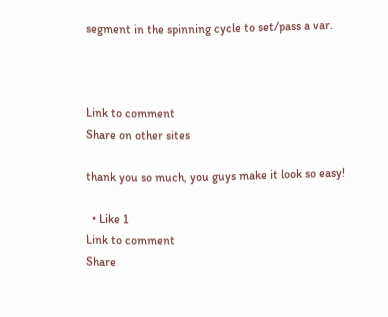segment in the spinning cycle to set/pass a var.



Link to comment
Share on other sites

thank you so much, you guys make it look so easy!

  • Like 1
Link to comment
Share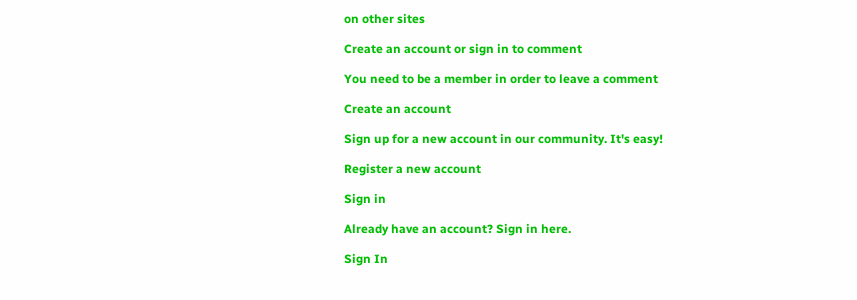on other sites

Create an account or sign in to comment

You need to be a member in order to leave a comment

Create an account

Sign up for a new account in our community. It's easy!

Register a new account

Sign in

Already have an account? Sign in here.

Sign In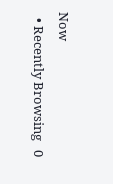Now
  • Recently Browsing   0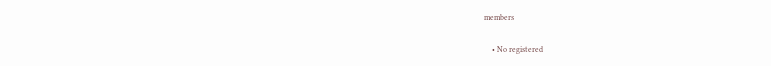members

    • No registered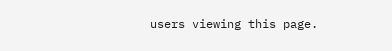users viewing this page.